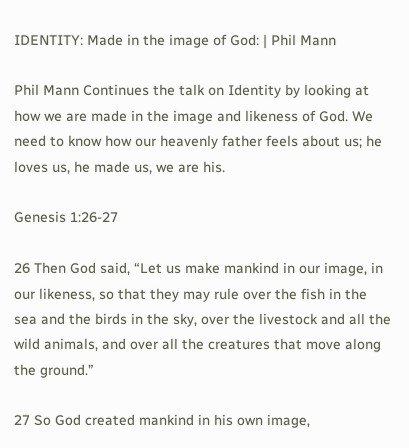IDENTITY: Made in the image of God: | Phil Mann

Phil Mann Continues the talk on Identity by looking at how we are made in the image and likeness of God. We need to know how our heavenly father feels about us; he loves us, he made us, we are his.

Genesis 1:26-27

26 Then God said, “Let us make mankind in our image, in our likeness, so that they may rule over the fish in the sea and the birds in the sky, over the livestock and all the wild animals, and over all the creatures that move along the ground.”

27 So God created mankind in his own image,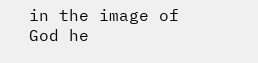in the image of God he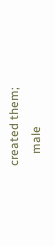created them;
    male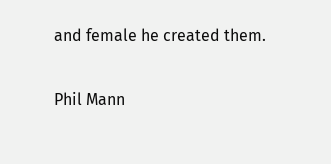and female he created them.

Phil Mann